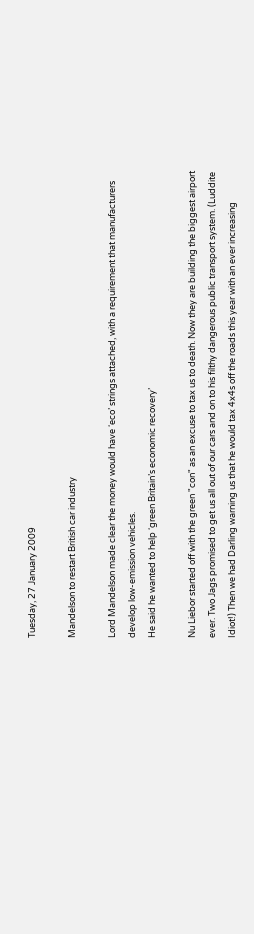Tuesday, 27 January 2009

Mandelson to restart British car industry

Lord Mandelson made clear the money would have ‘eco’ strings attached, with a requirement that manufacturers develop low-emission vehicles.
He said he wanted to help ‘green Britain’s economic recovery’

Nu Liebor started off with the green "con" as an excuse to tax us to death. Now they are building the biggest airport ever. Two Jags promised to get us all out of our cars and on to his filthy dangerous public transport system. (Luddite Idiot!) Then we had Darling warning us that he would tax 4x4s off the roads this year with an ever increasing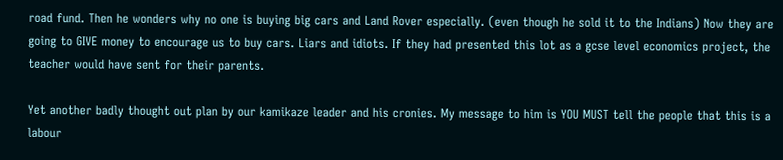road fund. Then he wonders why no one is buying big cars and Land Rover especially. (even though he sold it to the Indians) Now they are going to GIVE money to encourage us to buy cars. Liars and idiots. If they had presented this lot as a gcse level economics project, the teacher would have sent for their parents.

Yet another badly thought out plan by our kamikaze leader and his cronies. My message to him is YOU MUST tell the people that this is a labour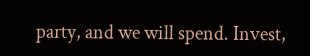party, and we will spend. Invest,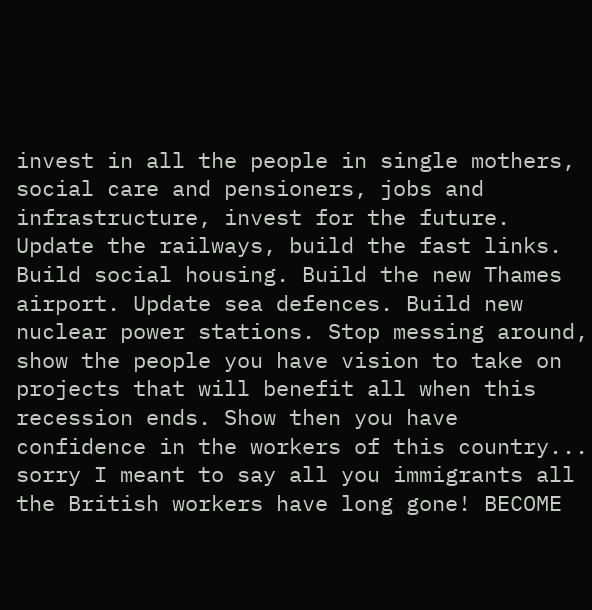invest in all the people in single mothers, social care and pensioners, jobs and infrastructure, invest for the future. Update the railways, build the fast links. Build social housing. Build the new Thames airport. Update sea defences. Build new nuclear power stations. Stop messing around, show the people you have vision to take on projects that will benefit all when this recession ends. Show then you have confidence in the workers of this country... sorry I meant to say all you immigrants all the British workers have long gone! BECOME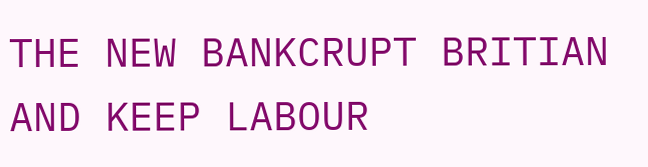THE NEW BANKCRUPT BRITIAN AND KEEP LABOUR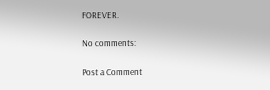FOREVER.

No comments:

Post a Comment